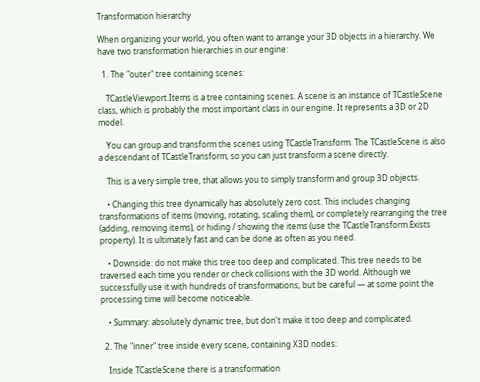Transformation hierarchy

When organizing your world, you often want to arrange your 3D objects in a hierarchy. We have two transformation hierarchies in our engine:

  1. The "outer" tree containing scenes:

    TCastleViewport.Items is a tree containing scenes. A scene is an instance of TCastleScene class, which is probably the most important class in our engine. It represents a 3D or 2D model.

    You can group and transform the scenes using TCastleTransform. The TCastleScene is also a descendant of TCastleTransform, so you can just transform a scene directly.

    This is a very simple tree, that allows you to simply transform and group 3D objects.

    • Changing this tree dynamically has absolutely zero cost. This includes changing transformations of items (moving, rotating, scaling them), or completely rearranging the tree (adding, removing items), or hiding / showing the items (use the TCastleTransform.Exists property). It is ultimately fast and can be done as often as you need.

    • Downside: do not make this tree too deep and complicated. This tree needs to be traversed each time you render or check collisions with the 3D world. Although we successfully use it with hundreds of transformations, but be careful — at some point the processing time will become noticeable.

    • Summary: absolutely dynamic tree, but don't make it too deep and complicated.

  2. The "inner" tree inside every scene, containing X3D nodes:

    Inside TCastleScene there is a transformation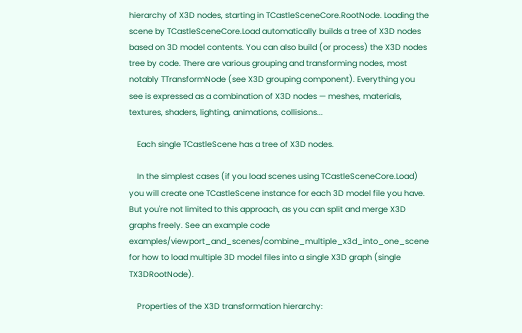hierarchy of X3D nodes, starting in TCastleSceneCore.RootNode. Loading the scene by TCastleSceneCore.Load automatically builds a tree of X3D nodes based on 3D model contents. You can also build (or process) the X3D nodes tree by code. There are various grouping and transforming nodes, most notably TTransformNode (see X3D grouping component). Everything you see is expressed as a combination of X3D nodes — meshes, materials, textures, shaders, lighting, animations, collisions...

    Each single TCastleScene has a tree of X3D nodes.

    In the simplest cases (if you load scenes using TCastleSceneCore.Load) you will create one TCastleScene instance for each 3D model file you have. But you're not limited to this approach, as you can split and merge X3D graphs freely. See an example code examples/viewport_and_scenes/combine_multiple_x3d_into_one_scene for how to load multiple 3D model files into a single X3D graph (single TX3DRootNode).

    Properties of the X3D transformation hierarchy: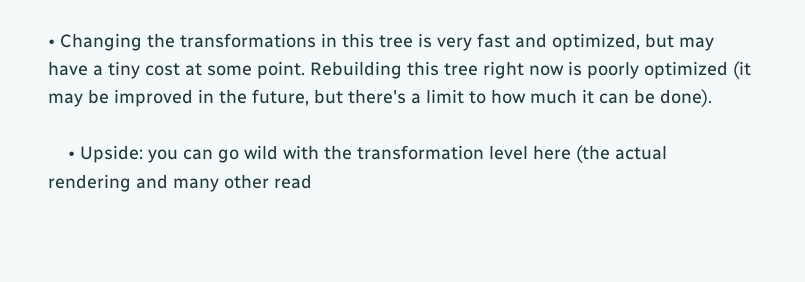• Changing the transformations in this tree is very fast and optimized, but may have a tiny cost at some point. Rebuilding this tree right now is poorly optimized (it may be improved in the future, but there's a limit to how much it can be done).

    • Upside: you can go wild with the transformation level here (the actual rendering and many other read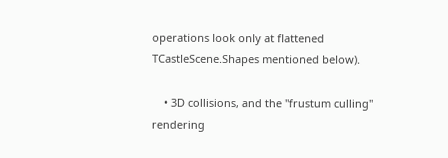operations look only at flattened TCastleScene.Shapes mentioned below).

    • 3D collisions, and the "frustum culling" rendering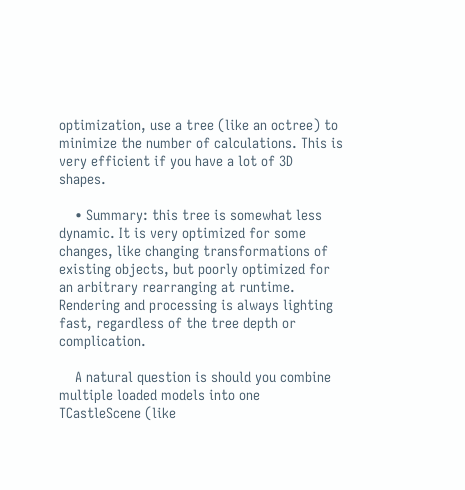optimization, use a tree (like an octree) to minimize the number of calculations. This is very efficient if you have a lot of 3D shapes.

    • Summary: this tree is somewhat less dynamic. It is very optimized for some changes, like changing transformations of existing objects, but poorly optimized for an arbitrary rearranging at runtime. Rendering and processing is always lighting fast, regardless of the tree depth or complication.

    A natural question is should you combine multiple loaded models into one TCastleScene (like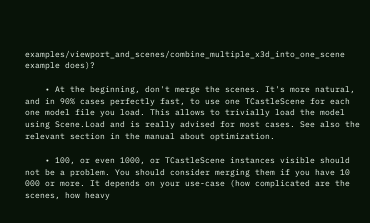examples/viewport_and_scenes/combine_multiple_x3d_into_one_scene example does)?

    • At the beginning, don't merge the scenes. It's more natural, and in 90% cases perfectly fast, to use one TCastleScene for each one model file you load. This allows to trivially load the model using Scene.Load and is really advised for most cases. See also the relevant section in the manual about optimization.

    • 100, or even 1000, or TCastleScene instances visible should not be a problem. You should consider merging them if you have 10 000 or more. It depends on your use-case (how complicated are the scenes, how heavy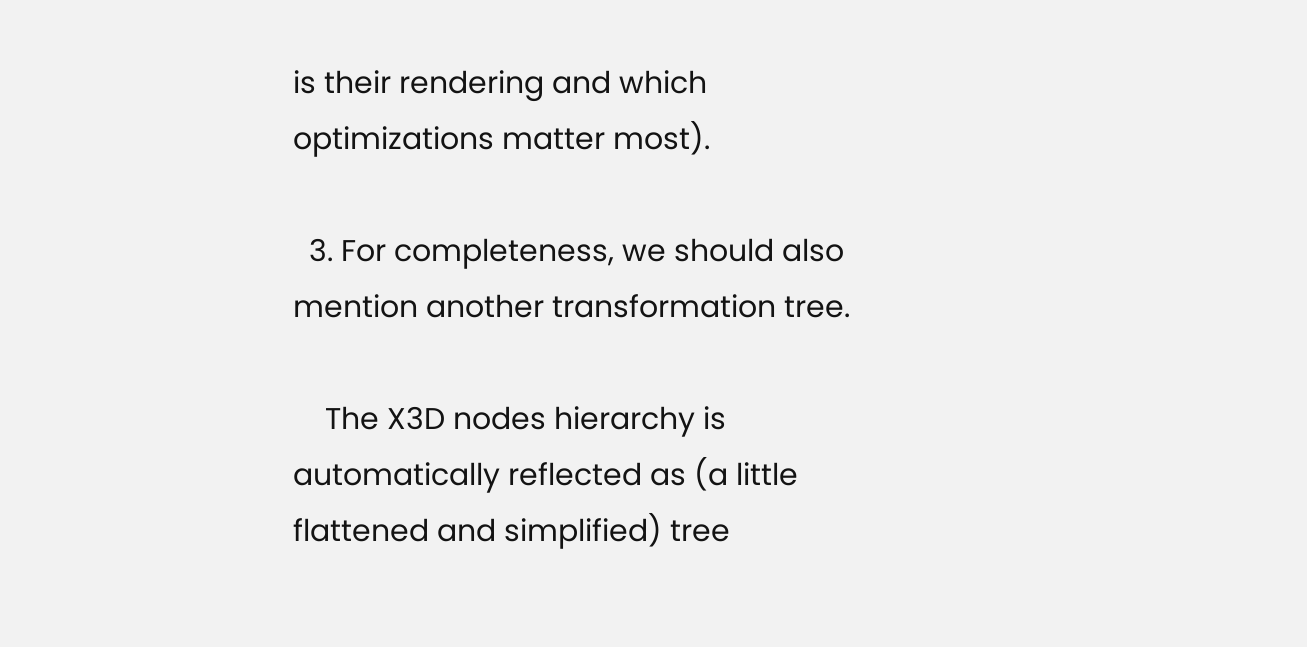is their rendering and which optimizations matter most).

  3. For completeness, we should also mention another transformation tree.

    The X3D nodes hierarchy is automatically reflected as (a little flattened and simplified) tree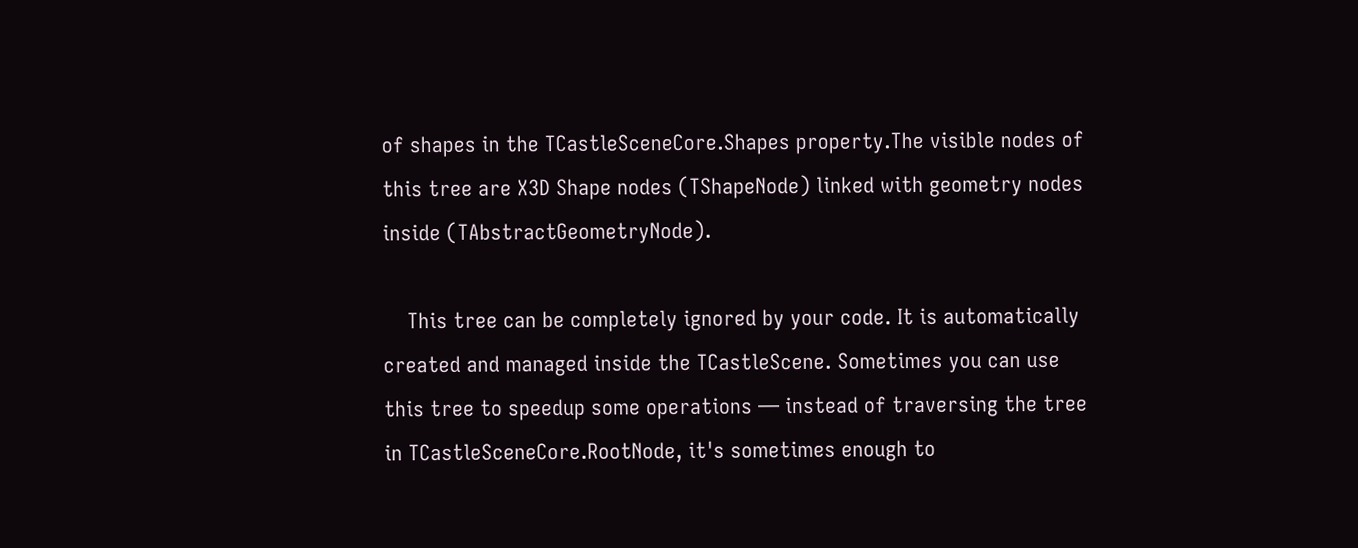of shapes in the TCastleSceneCore.Shapes property.The visible nodes of this tree are X3D Shape nodes (TShapeNode) linked with geometry nodes inside (TAbstractGeometryNode).

    This tree can be completely ignored by your code. It is automatically created and managed inside the TCastleScene. Sometimes you can use this tree to speedup some operations — instead of traversing the tree in TCastleSceneCore.RootNode, it's sometimes enough to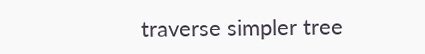traverse simpler tree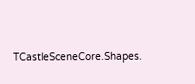TCastleSceneCore.Shapes.